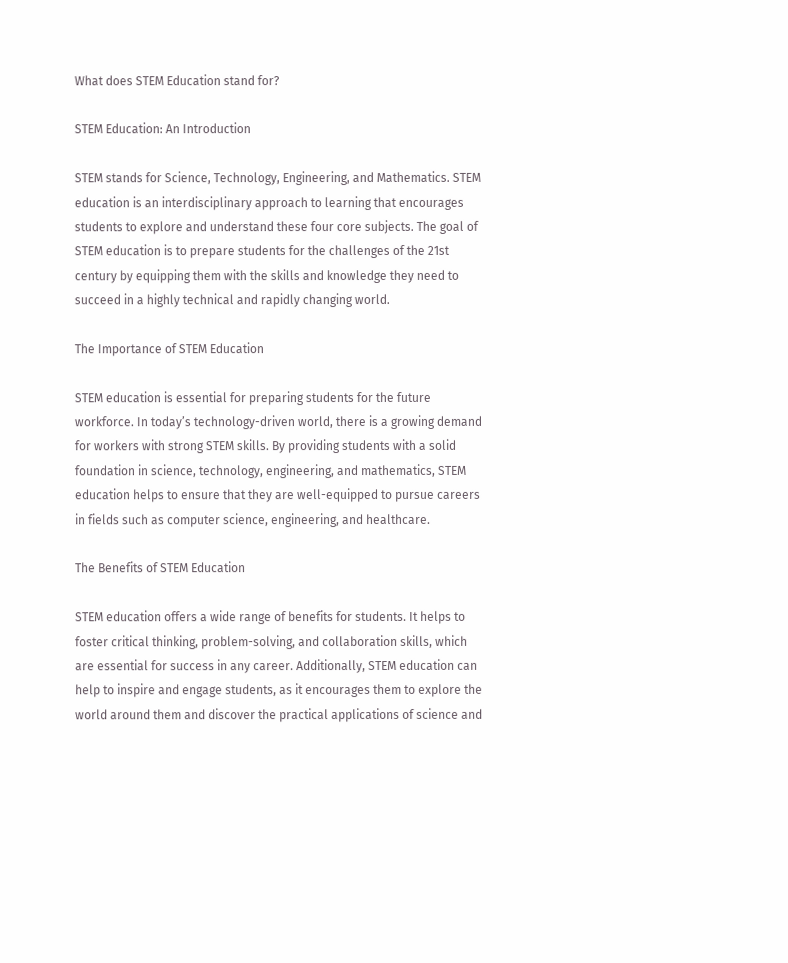What does STEM Education stand for?

STEM Education: An Introduction

STEM stands for Science, Technology, Engineering, and Mathematics. STEM education is an interdisciplinary approach to learning that encourages students to explore and understand these four core subjects. The goal of STEM education is to prepare students for the challenges of the 21st century by equipping them with the skills and knowledge they need to succeed in a highly technical and rapidly changing world.

The Importance of STEM Education

STEM education is essential for preparing students for the future workforce. In today’s technology-driven world, there is a growing demand for workers with strong STEM skills. By providing students with a solid foundation in science, technology, engineering, and mathematics, STEM education helps to ensure that they are well-equipped to pursue careers in fields such as computer science, engineering, and healthcare.

The Benefits of STEM Education

STEM education offers a wide range of benefits for students. It helps to foster critical thinking, problem-solving, and collaboration skills, which are essential for success in any career. Additionally, STEM education can help to inspire and engage students, as it encourages them to explore the world around them and discover the practical applications of science and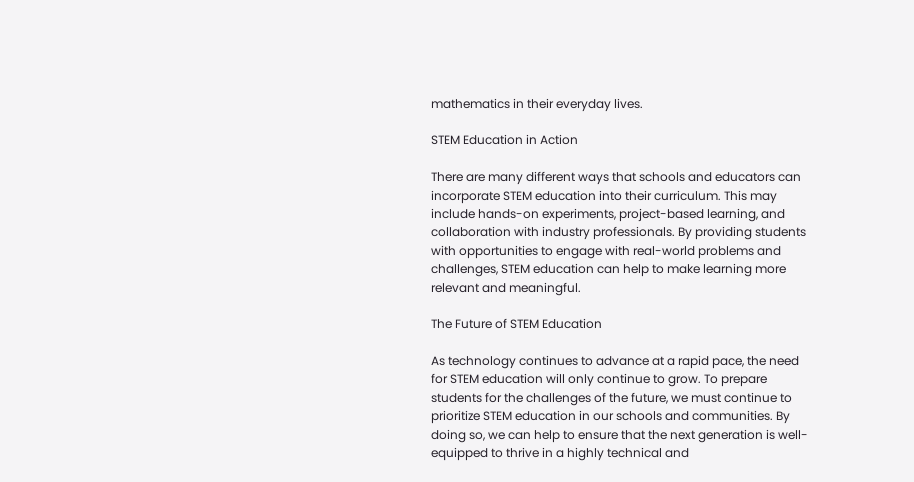mathematics in their everyday lives.

STEM Education in Action

There are many different ways that schools and educators can incorporate STEM education into their curriculum. This may include hands-on experiments, project-based learning, and collaboration with industry professionals. By providing students with opportunities to engage with real-world problems and challenges, STEM education can help to make learning more relevant and meaningful.

The Future of STEM Education

As technology continues to advance at a rapid pace, the need for STEM education will only continue to grow. To prepare students for the challenges of the future, we must continue to prioritize STEM education in our schools and communities. By doing so, we can help to ensure that the next generation is well-equipped to thrive in a highly technical and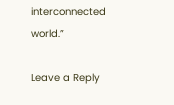interconnected world.”

Leave a Reply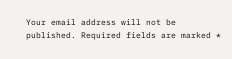Your email address will not be published. Required fields are marked *